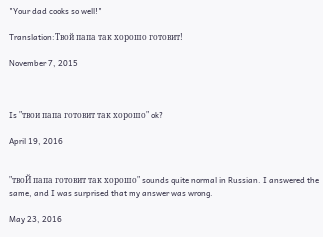"Your dad cooks so well!"

Translation:Твой папа так хорошо готовит!

November 7, 2015



Is "твои папа готовит так хорошо" ok?

April 19, 2016


"твоЙ папа готовит так хорошо" sounds quite normal in Russian. I answered the same, and I was surprised that my answer was wrong.

May 23, 2016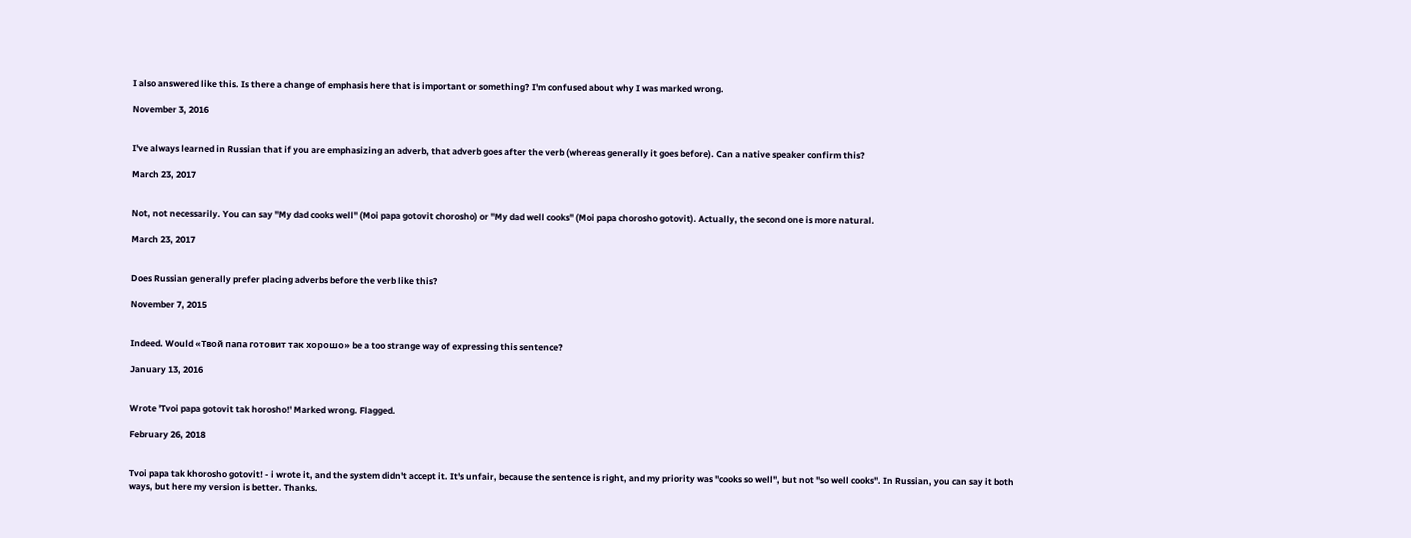I also answered like this. Is there a change of emphasis here that is important or something? I'm confused about why I was marked wrong.

November 3, 2016


I've always learned in Russian that if you are emphasizing an adverb, that adverb goes after the verb (whereas generally it goes before). Can a native speaker confirm this?

March 23, 2017


Not, not necessarily. You can say "My dad cooks well" (Moi papa gotovit chorosho) or "My dad well cooks" (Moi papa chorosho gotovit). Actually, the second one is more natural.

March 23, 2017


Does Russian generally prefer placing adverbs before the verb like this?

November 7, 2015


Indeed. Would «Твой папа готовит так хорошо» be a too strange way of expressing this sentence?

January 13, 2016


Wrote 'Tvoi papa gotovit tak horosho!' Marked wrong. Flagged.

February 26, 2018


Tvoi papa tak khorosho gotovit! - i wrote it, and the system didn't accept it. It's unfair, because the sentence is right, and my priority was "cooks so well", but not "so well cooks". In Russian, you can say it both ways, but here my version is better. Thanks.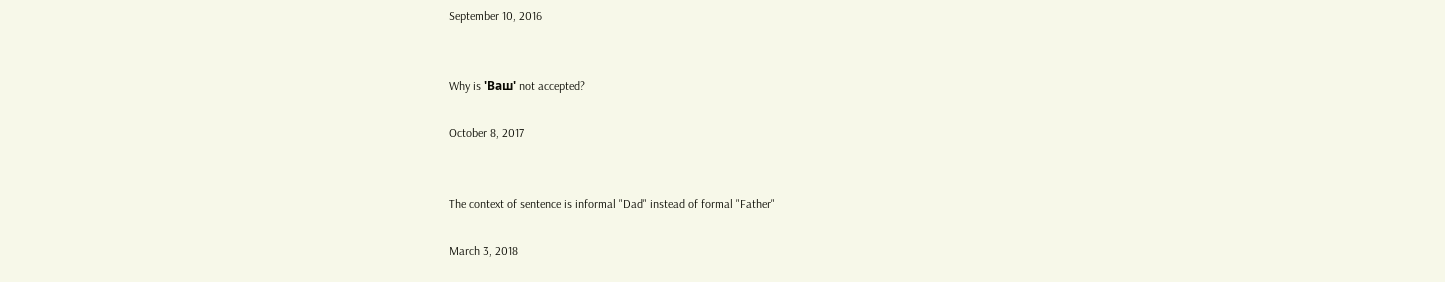September 10, 2016


Why is 'Ваш' not accepted?

October 8, 2017


The context of sentence is informal "Dad" instead of formal "Father"

March 3, 2018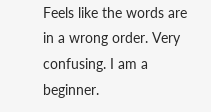Feels like the words are in a wrong order. Very confusing. I am a beginner.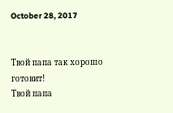October 28, 2017


Твой папа так хорошо готовит!
Твой папа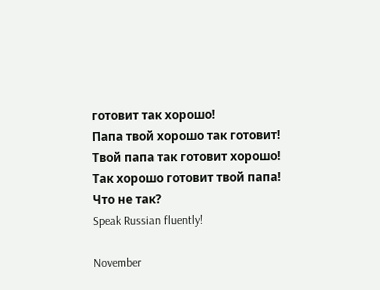готовит так хорошо!
Папа твой хорошо так готовит!
Твой папа так готовит хорошо!
Так хорошо готовит твой папа!
Что не так?
Speak Russian fluently!

November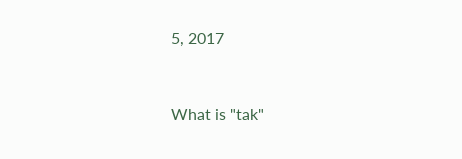5, 2017


What is "tak"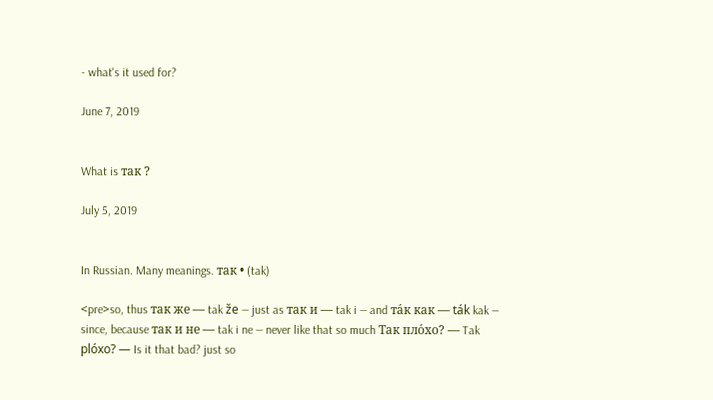- what's it used for?

June 7, 2019


What is так ?

July 5, 2019


In Russian. Many meanings. так • (tak)

<pre>so, thus так же ― tak že ― just as так и ― tak i ― and та́к как ― ták kak ― since, because так и не ― tak i ne ― never like that so much Так пло́хо? ― Tak plóxo? ― Is it that bad? just so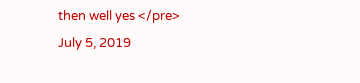then well yes </pre>
July 5, 2019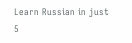Learn Russian in just 5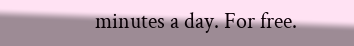minutes a day. For free.